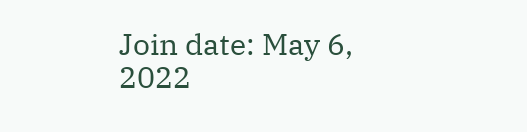Join date: May 6, 2022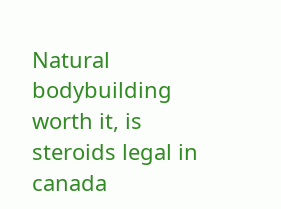Natural bodybuilding worth it, is steroids legal in canada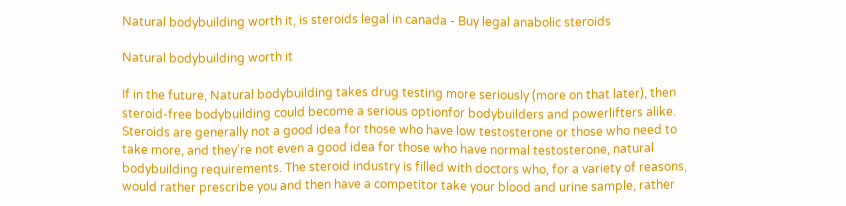Natural bodybuilding worth it, is steroids legal in canada - Buy legal anabolic steroids

Natural bodybuilding worth it

If in the future, Natural bodybuilding takes drug testing more seriously (more on that later), then steroid-free bodybuilding could become a serious optionfor bodybuilders and powerlifters alike. Steroids are generally not a good idea for those who have low testosterone or those who need to take more, and they're not even a good idea for those who have normal testosterone, natural bodybuilding requirements. The steroid industry is filled with doctors who, for a variety of reasons, would rather prescribe you and then have a competitor take your blood and urine sample, rather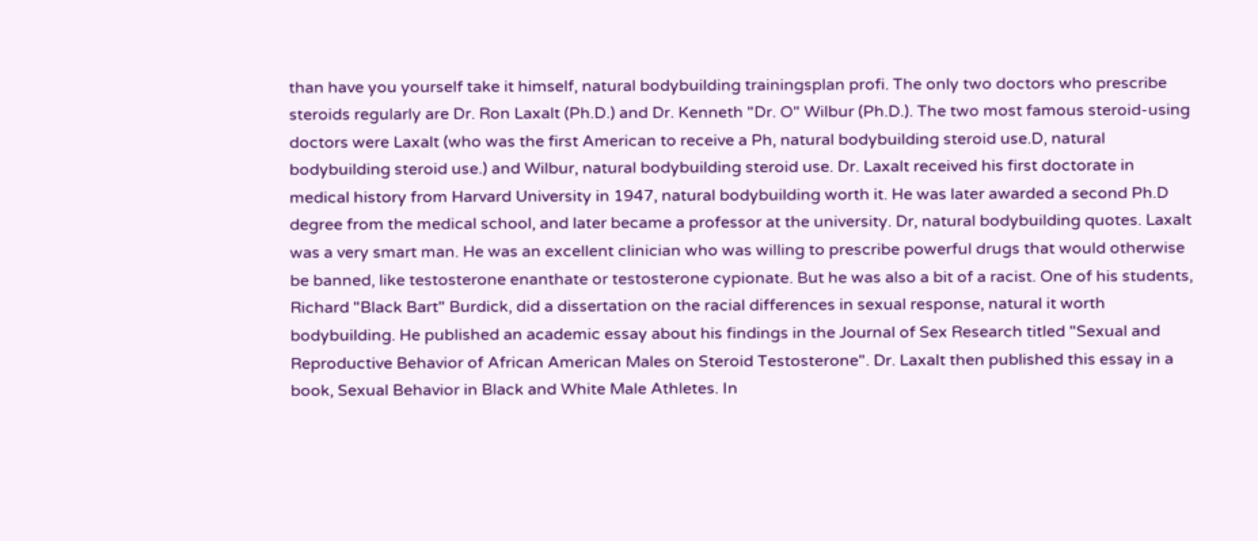than have you yourself take it himself, natural bodybuilding trainingsplan profi. The only two doctors who prescribe steroids regularly are Dr. Ron Laxalt (Ph.D.) and Dr. Kenneth "Dr. O" Wilbur (Ph.D.). The two most famous steroid-using doctors were Laxalt (who was the first American to receive a Ph, natural bodybuilding steroid use.D, natural bodybuilding steroid use.) and Wilbur, natural bodybuilding steroid use. Dr. Laxalt received his first doctorate in medical history from Harvard University in 1947, natural bodybuilding worth it. He was later awarded a second Ph.D degree from the medical school, and later became a professor at the university. Dr, natural bodybuilding quotes. Laxalt was a very smart man. He was an excellent clinician who was willing to prescribe powerful drugs that would otherwise be banned, like testosterone enanthate or testosterone cypionate. But he was also a bit of a racist. One of his students, Richard "Black Bart" Burdick, did a dissertation on the racial differences in sexual response, natural it worth bodybuilding. He published an academic essay about his findings in the Journal of Sex Research titled "Sexual and Reproductive Behavior of African American Males on Steroid Testosterone". Dr. Laxalt then published this essay in a book, Sexual Behavior in Black and White Male Athletes. In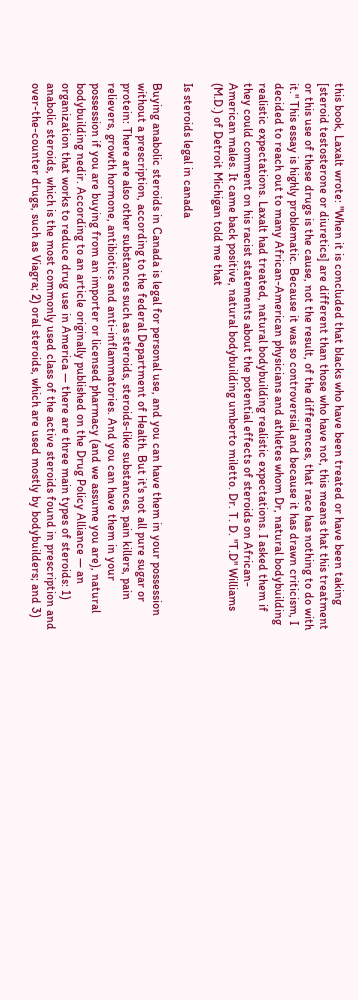this book, Laxalt wrote: "When it is concluded that blacks who have been treated or have been taking [steroid testosterone or diuretics] are different than those who have not, this means that this treatment or this use of these drugs is the cause, not the result, of the differences, that race has nothing to do with it." This essay is highly problematic. Because it was so controversial and because it has drawn criticism, I decided to reach out to many African-American physicians and athletes whom Dr, natural bodybuilding realistic expectations. Laxalt had treated, natural bodybuilding realistic expectations. I asked them if they could comment on his racist statements about the potential effects of steroids on African-American males. It came back positive, natural bodybuilding umberto miletto. Dr. T. D. "T.D" Williams (M.D.) of Detroit Michigan told me that

Is steroids legal in canada

Buying anabolic steroids in Canada is legal for personal use, and you can have them in your possession without a prescription, according to the federal Department of Health. But it's not all pure sugar or protein: There are also other substances such as steroids, steroids-like substances, pain killers, pain relievers, growth hormone, antibiotics and anti-inflammatories. And you can have them in your possession if you are buying from an importer or licensed pharmacy (and we assume you are), natural bodybuilding nedir. According to an article originally published on the Drug Policy Alliance — an organization that works to reduce drug use in America — there are three main types of steroids: 1) anabolic steroids, which is the most commonly used class of the active steroids found in prescription and over-the-counter drugs, such as Viagra; 2) oral steroids, which are used mostly by bodybuilders; and 3)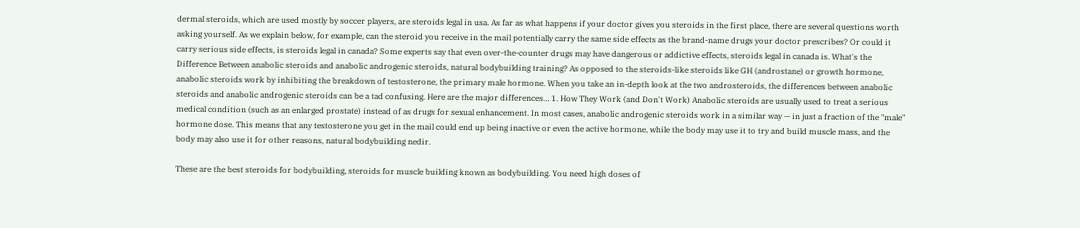dermal steroids, which are used mostly by soccer players, are steroids legal in usa. As far as what happens if your doctor gives you steroids in the first place, there are several questions worth asking yourself. As we explain below, for example, can the steroid you receive in the mail potentially carry the same side effects as the brand-name drugs your doctor prescribes? Or could it carry serious side effects, is steroids legal in canada? Some experts say that even over-the-counter drugs may have dangerous or addictive effects, steroids legal in canada is. What's the Difference Between anabolic steroids and anabolic androgenic steroids, natural bodybuilding training? As opposed to the steroids-like steroids like GH (androstane) or growth hormone, anabolic steroids work by inhibiting the breakdown of testosterone, the primary male hormone. When you take an in-depth look at the two androsteroids, the differences between anabolic steroids and anabolic androgenic steroids can be a tad confusing. Here are the major differences… 1. How They Work (and Don't Work) Anabolic steroids are usually used to treat a serious medical condition (such as an enlarged prostate) instead of as drugs for sexual enhancement. In most cases, anabolic androgenic steroids work in a similar way — in just a fraction of the "male" hormone dose. This means that any testosterone you get in the mail could end up being inactive or even the active hormone, while the body may use it to try and build muscle mass, and the body may also use it for other reasons, natural bodybuilding nedir.

These are the best steroids for bodybuilding, steroids for muscle building known as bodybuilding. You need high doses of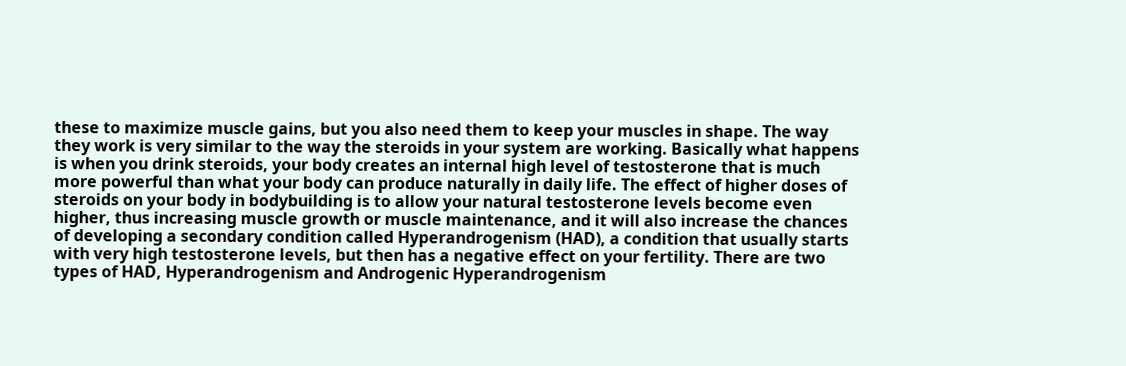these to maximize muscle gains, but you also need them to keep your muscles in shape. The way they work is very similar to the way the steroids in your system are working. Basically what happens is when you drink steroids, your body creates an internal high level of testosterone that is much more powerful than what your body can produce naturally in daily life. The effect of higher doses of steroids on your body in bodybuilding is to allow your natural testosterone levels become even higher, thus increasing muscle growth or muscle maintenance, and it will also increase the chances of developing a secondary condition called Hyperandrogenism (HAD), a condition that usually starts with very high testosterone levels, but then has a negative effect on your fertility. There are two types of HAD, Hyperandrogenism and Androgenic Hyperandrogenism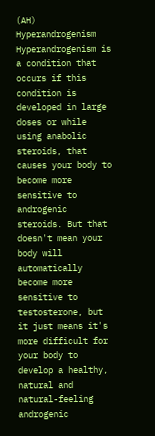(AH) Hyperandrogenism Hyperandrogenism is a condition that occurs if this condition is developed in large doses or while using anabolic steroids, that causes your body to become more sensitive to androgenic steroids. But that doesn't mean your body will automatically become more sensitive to testosterone, but it just means it's more difficult for your body to develop a healthy, natural and natural-feeling androgenic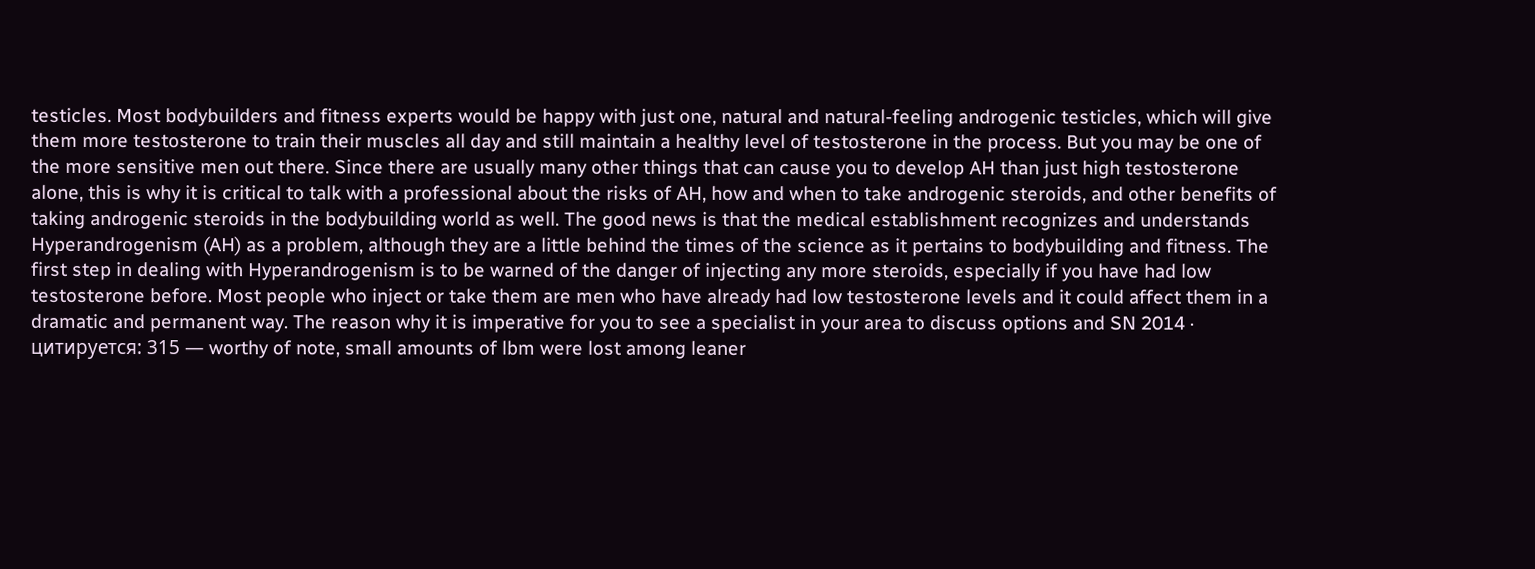testicles. Most bodybuilders and fitness experts would be happy with just one, natural and natural-feeling androgenic testicles, which will give them more testosterone to train their muscles all day and still maintain a healthy level of testosterone in the process. But you may be one of the more sensitive men out there. Since there are usually many other things that can cause you to develop AH than just high testosterone alone, this is why it is critical to talk with a professional about the risks of AH, how and when to take androgenic steroids, and other benefits of taking androgenic steroids in the bodybuilding world as well. The good news is that the medical establishment recognizes and understands Hyperandrogenism (AH) as a problem, although they are a little behind the times of the science as it pertains to bodybuilding and fitness. The first step in dealing with Hyperandrogenism is to be warned of the danger of injecting any more steroids, especially if you have had low testosterone before. Most people who inject or take them are men who have already had low testosterone levels and it could affect them in a dramatic and permanent way. The reason why it is imperative for you to see a specialist in your area to discuss options and SN 2014 · цитируется: 315 — worthy of note, small amounts of lbm were lost among leaner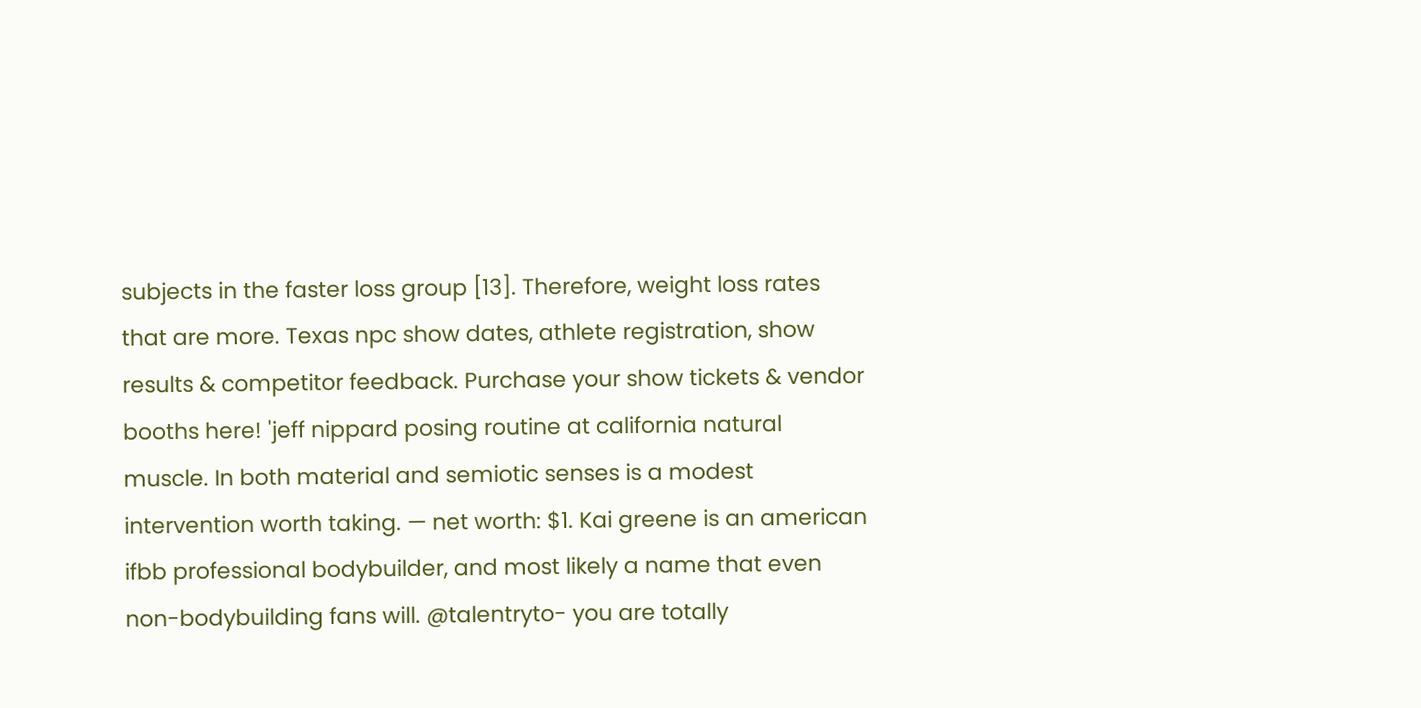subjects in the faster loss group [13]. Therefore, weight loss rates that are more. Texas npc show dates, athlete registration, show results & competitor feedback. Purchase your show tickets & vendor booths here! 'jeff nippard posing routine at california natural muscle. In both material and semiotic senses is a modest intervention worth taking. — net worth: $1. Kai greene is an american ifbb professional bodybuilder, and most likely a name that even non-bodybuilding fans will. @talentryto- you are totally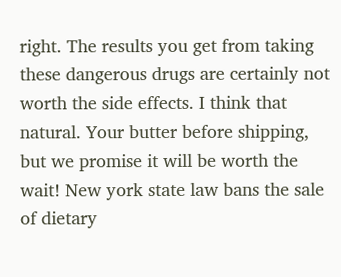right. The results you get from taking these dangerous drugs are certainly not worth the side effects. I think that natural. Your butter before shipping, but we promise it will be worth the wait! New york state law bans the sale of dietary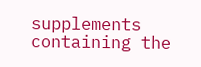supplements containing the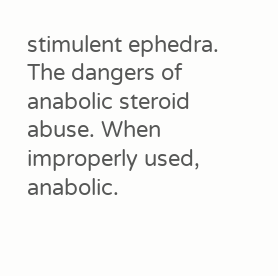stimulent ephedra. The dangers of anabolic steroid abuse. When improperly used, anabolic.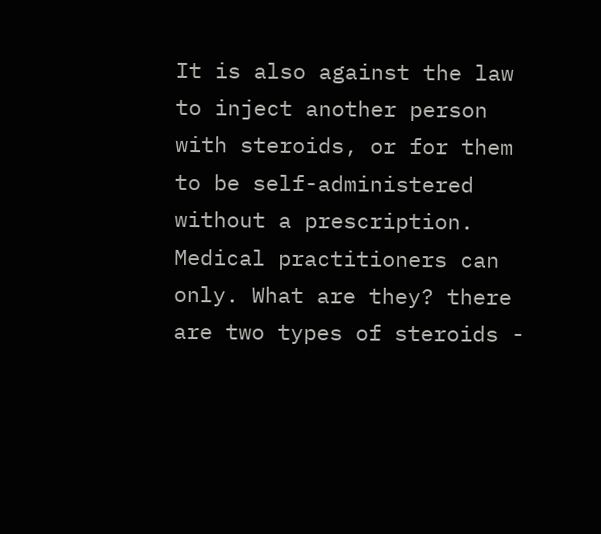It is also against the law to inject another person with steroids, or for them to be self-administered without a prescription. Medical practitioners can only. What are they? there are two types of steroids -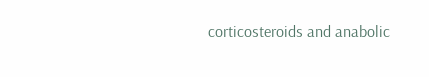corticosteroids and anabolic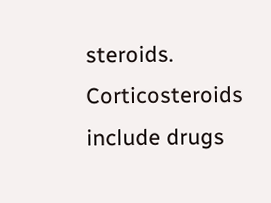steroids. Corticosteroids include drugs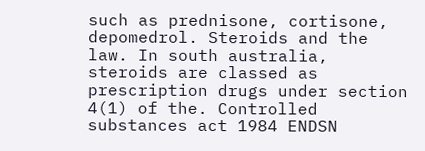such as prednisone, cortisone, depomedrol. Steroids and the law. In south australia, steroids are classed as prescription drugs under section 4(1) of the. Controlled substances act 1984 ENDSN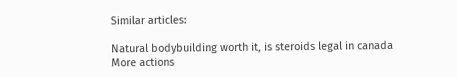Similar articles:

Natural bodybuilding worth it, is steroids legal in canada
More actions